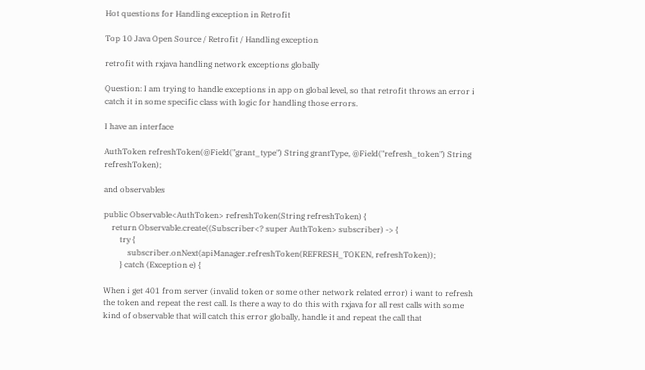Hot questions for Handling exception in Retrofit

Top 10 Java Open Source / Retrofit / Handling exception

retrofit with rxjava handling network exceptions globally

Question: I am trying to handle exceptions in app on global level, so that retrofit throws an error i catch it in some specific class with logic for handling those errors.

I have an interface

AuthToken refreshToken(@Field("grant_type") String grantType, @Field("refresh_token") String refreshToken);

and observables

public Observable<AuthToken> refreshToken(String refreshToken) {
    return Observable.create((Subscriber<? super AuthToken> subscriber) -> {
        try {
            subscriber.onNext(apiManager.refreshToken(REFRESH_TOKEN, refreshToken));
        } catch (Exception e) {

When i get 401 from server (invalid token or some other network related error) i want to refresh the token and repeat the rest call. Is there a way to do this with rxjava for all rest calls with some kind of observable that will catch this error globally, handle it and repeat the call that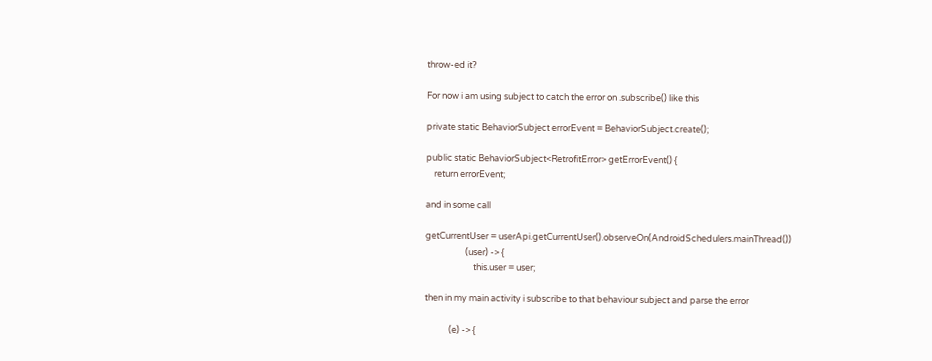throw-ed it?

For now i am using subject to catch the error on .subscribe() like this

private static BehaviorSubject errorEvent = BehaviorSubject.create();

public static BehaviorSubject<RetrofitError> getErrorEvent() {
    return errorEvent;

and in some call

getCurrentUser = userApi.getCurrentUser().observeOn(AndroidSchedulers.mainThread())
                    (user) -> {
                        this.user = user;

then in my main activity i subscribe to that behaviour subject and parse the error

            (e) -> {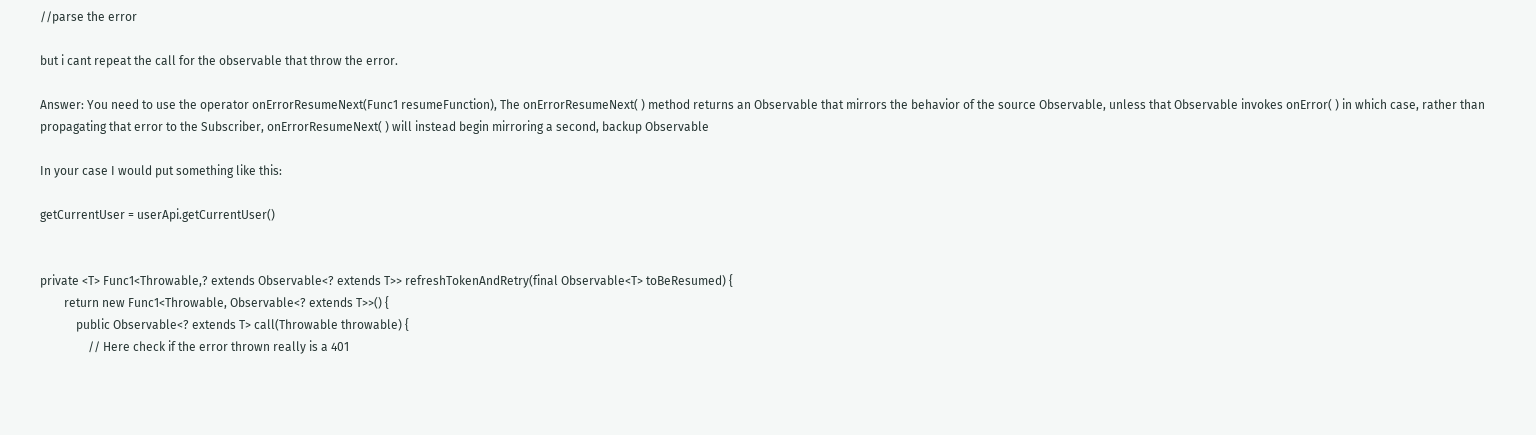//parse the error

but i cant repeat the call for the observable that throw the error.

Answer: You need to use the operator onErrorResumeNext(Func1 resumeFunction), The onErrorResumeNext( ) method returns an Observable that mirrors the behavior of the source Observable, unless that Observable invokes onError( ) in which case, rather than propagating that error to the Subscriber, onErrorResumeNext( ) will instead begin mirroring a second, backup Observable

In your case I would put something like this:

getCurrentUser = userApi.getCurrentUser()


private <T> Func1<Throwable,? extends Observable<? extends T>> refreshTokenAndRetry(final Observable<T> toBeResumed) {
        return new Func1<Throwable, Observable<? extends T>>() {
            public Observable<? extends T> call(Throwable throwable) {
                // Here check if the error thrown really is a 401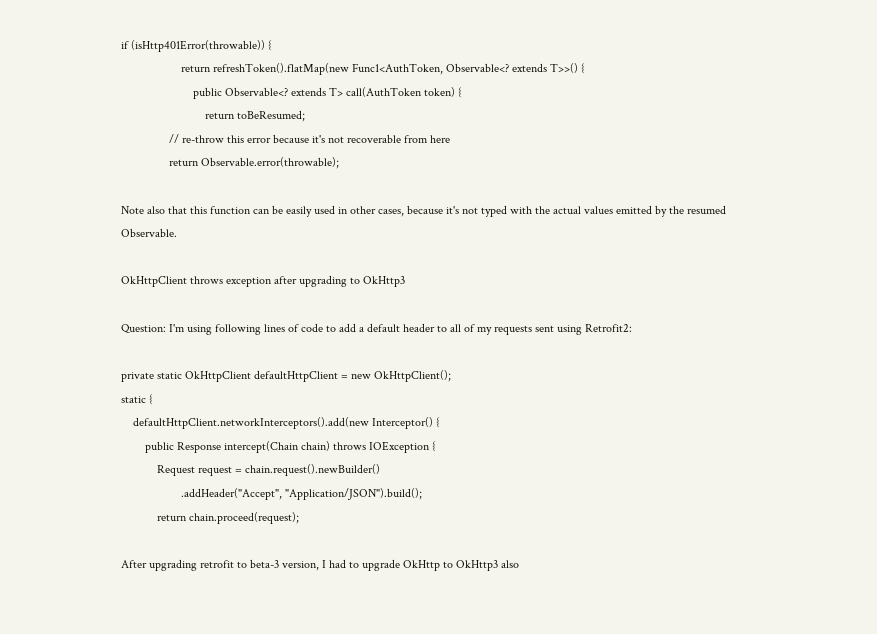if (isHttp401Error(throwable)) {
                    return refreshToken().flatMap(new Func1<AuthToken, Observable<? extends T>>() {
                        public Observable<? extends T> call(AuthToken token) {
                            return toBeResumed;
                // re-throw this error because it's not recoverable from here
                return Observable.error(throwable);

Note also that this function can be easily used in other cases, because it's not typed with the actual values emitted by the resumed Observable.

OkHttpClient throws exception after upgrading to OkHttp3

Question: I'm using following lines of code to add a default header to all of my requests sent using Retrofit2:

private static OkHttpClient defaultHttpClient = new OkHttpClient();
static {
    defaultHttpClient.networkInterceptors().add(new Interceptor() {
        public Response intercept(Chain chain) throws IOException {
            Request request = chain.request().newBuilder()
                    .addHeader("Accept", "Application/JSON").build();
            return chain.proceed(request);

After upgrading retrofit to beta-3 version, I had to upgrade OkHttp to OkHttp3 also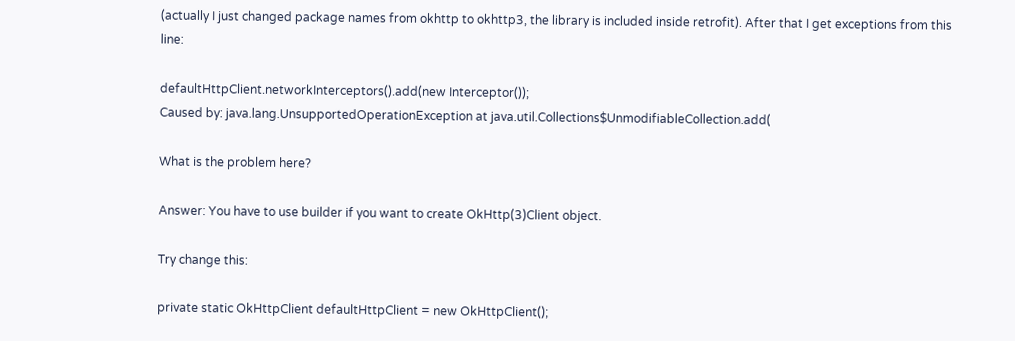(actually I just changed package names from okhttp to okhttp3, the library is included inside retrofit). After that I get exceptions from this line:

defaultHttpClient.networkInterceptors().add(new Interceptor());
Caused by: java.lang.UnsupportedOperationException at java.util.Collections$UnmodifiableCollection.add(

What is the problem here?

Answer: You have to use builder if you want to create OkHttp(3)Client object.

Try change this:

private static OkHttpClient defaultHttpClient = new OkHttpClient();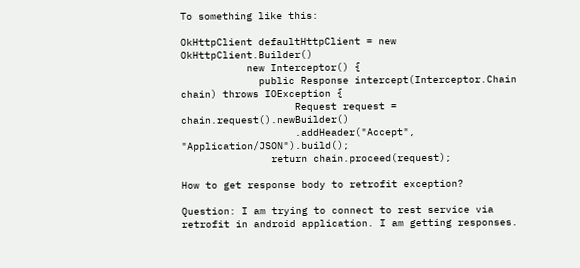To something like this:

OkHttpClient defaultHttpClient = new OkHttpClient.Builder()
           new Interceptor() {
             public Response intercept(Interceptor.Chain chain) throws IOException {
                   Request request = chain.request().newBuilder()
                   .addHeader("Accept", "Application/JSON").build();
               return chain.proceed(request);

How to get response body to retrofit exception?

Question: I am trying to connect to rest service via retrofit in android application. I am getting responses.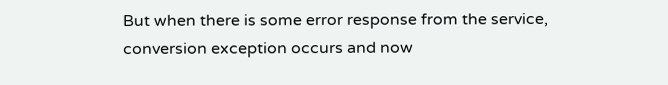But when there is some error response from the service, conversion exception occurs and now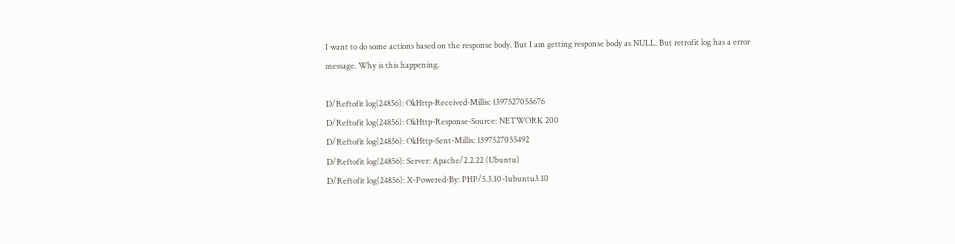I want to do some actions based on the response body. But I am getting response body as NULL. But retrofit log has a error message. Why is this happening.

D/Reftofit log(24856): OkHttp-Received-Millis: 1397527055676
D/Reftofit log(24856): OkHttp-Response-Source: NETWORK 200
D/Reftofit log(24856): OkHttp-Sent-Millis: 1397527055492
D/Reftofit log(24856): Server: Apache/2.2.22 (Ubuntu)
D/Reftofit log(24856): X-Powered-By: PHP/5.3.10-1ubuntu3.10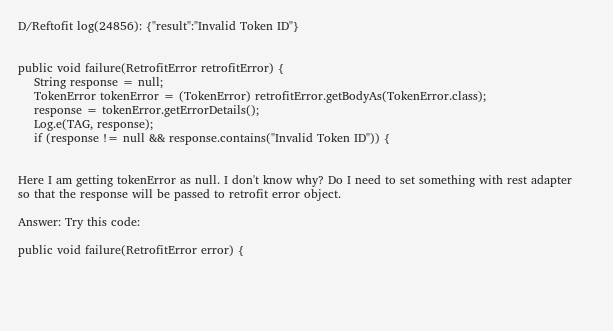D/Reftofit log(24856): {"result":"Invalid Token ID"}


public void failure(RetrofitError retrofitError) {
    String response = null;
    TokenError tokenError = (TokenError) retrofitError.getBodyAs(TokenError.class);
    response = tokenError.getErrorDetails();
    Log.e(TAG, response);
    if (response != null && response.contains("Invalid Token ID")) {


Here I am getting tokenError as null. I don't know why? Do I need to set something with rest adapter so that the response will be passed to retrofit error object.

Answer: Try this code:

public void failure(RetrofitError error) {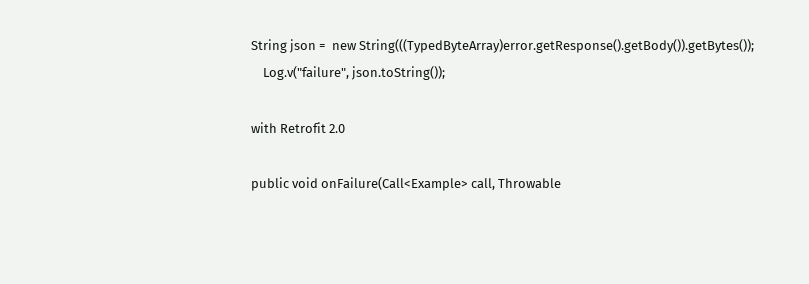String json =  new String(((TypedByteArray)error.getResponse().getBody()).getBytes());
    Log.v("failure", json.toString());

with Retrofit 2.0

public void onFailure(Call<Example> call, Throwable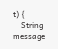t) {
    String message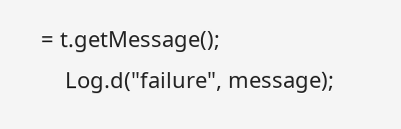= t.getMessage();
    Log.d("failure", message);